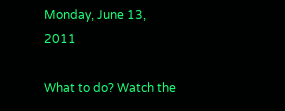Monday, June 13, 2011

What to do? Watch the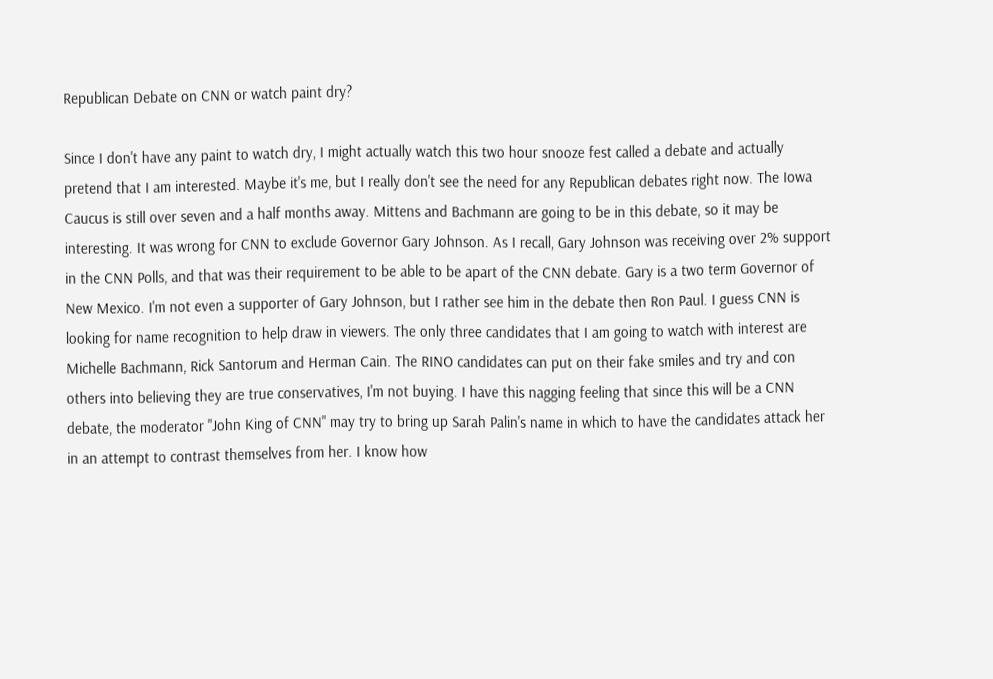Republican Debate on CNN or watch paint dry?

Since I don't have any paint to watch dry, I might actually watch this two hour snooze fest called a debate and actually pretend that I am interested. Maybe it's me, but I really don't see the need for any Republican debates right now. The Iowa Caucus is still over seven and a half months away. Mittens and Bachmann are going to be in this debate, so it may be interesting. It was wrong for CNN to exclude Governor Gary Johnson. As I recall, Gary Johnson was receiving over 2% support in the CNN Polls, and that was their requirement to be able to be apart of the CNN debate. Gary is a two term Governor of New Mexico. I'm not even a supporter of Gary Johnson, but I rather see him in the debate then Ron Paul. I guess CNN is looking for name recognition to help draw in viewers. The only three candidates that I am going to watch with interest are Michelle Bachmann, Rick Santorum and Herman Cain. The RINO candidates can put on their fake smiles and try and con others into believing they are true conservatives, I'm not buying. I have this nagging feeling that since this will be a CNN debate, the moderator "John King of CNN" may try to bring up Sarah Palin's name in which to have the candidates attack her in an attempt to contrast themselves from her. I know how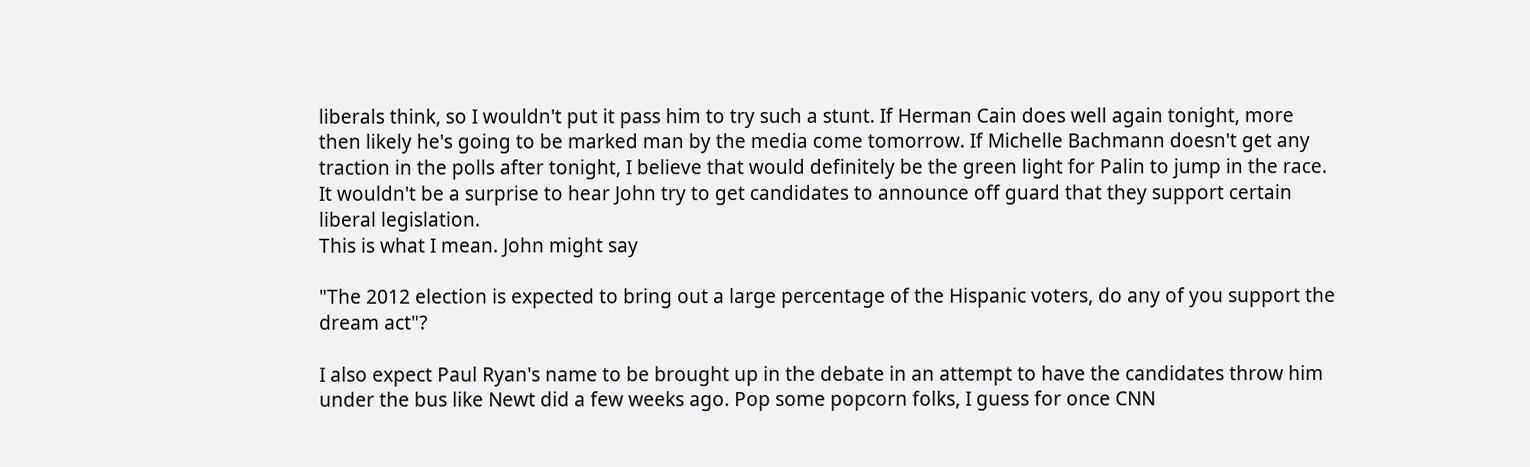liberals think, so I wouldn't put it pass him to try such a stunt. If Herman Cain does well again tonight, more then likely he's going to be marked man by the media come tomorrow. If Michelle Bachmann doesn't get any traction in the polls after tonight, I believe that would definitely be the green light for Palin to jump in the race. It wouldn't be a surprise to hear John try to get candidates to announce off guard that they support certain liberal legislation.
This is what I mean. John might say

"The 2012 election is expected to bring out a large percentage of the Hispanic voters, do any of you support the dream act"?

I also expect Paul Ryan's name to be brought up in the debate in an attempt to have the candidates throw him under the bus like Newt did a few weeks ago. Pop some popcorn folks, I guess for once CNN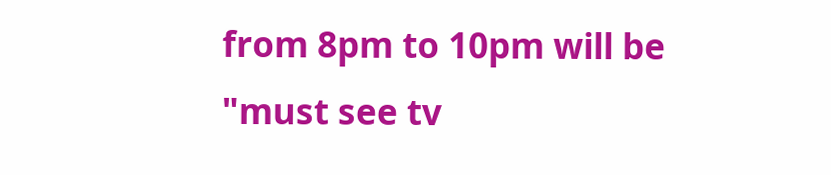from 8pm to 10pm will be "must see tv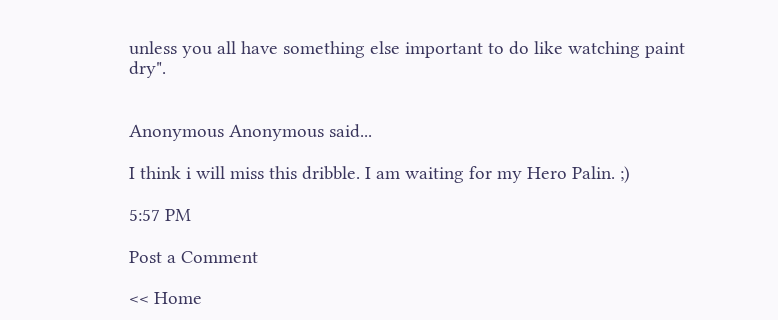unless you all have something else important to do like watching paint dry".


Anonymous Anonymous said...

I think i will miss this dribble. I am waiting for my Hero Palin. ;)

5:57 PM

Post a Comment

<< Home